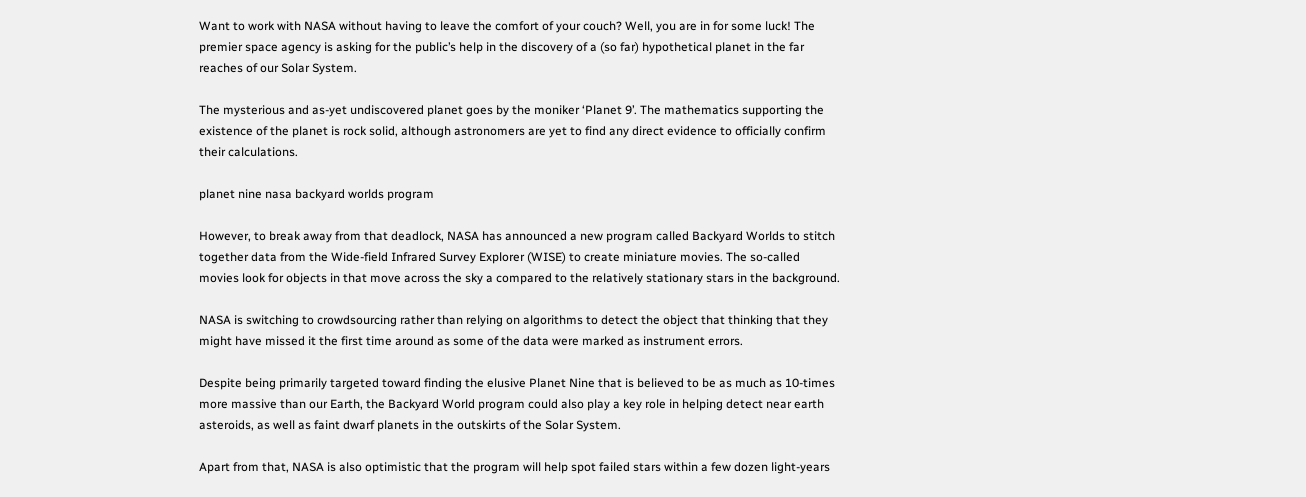Want to work with NASA without having to leave the comfort of your couch? Well, you are in for some luck! The premier space agency is asking for the public’s help in the discovery of a (so far) hypothetical planet in the far reaches of our Solar System.

The mysterious and as-yet undiscovered planet goes by the moniker ‘Planet 9’. The mathematics supporting the existence of the planet is rock solid, although astronomers are yet to find any direct evidence to officially confirm their calculations.

planet nine nasa backyard worlds program

However, to break away from that deadlock, NASA has announced a new program called Backyard Worlds to stitch together data from the Wide-field Infrared Survey Explorer (WISE) to create miniature movies. The so-called movies look for objects in that move across the sky a compared to the relatively stationary stars in the background.

NASA is switching to crowdsourcing rather than relying on algorithms to detect the object that thinking that they might have missed it the first time around as some of the data were marked as instrument errors.

Despite being primarily targeted toward finding the elusive Planet Nine that is believed to be as much as 10-times more massive than our Earth, the Backyard World program could also play a key role in helping detect near earth asteroids, as well as faint dwarf planets in the outskirts of the Solar System.

Apart from that, NASA is also optimistic that the program will help spot failed stars within a few dozen light-years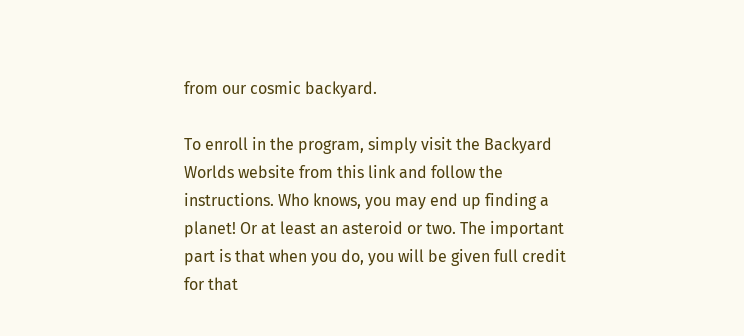from our cosmic backyard.

To enroll in the program, simply visit the Backyard Worlds website from this link and follow the instructions. Who knows, you may end up finding a planet! Or at least an asteroid or two. The important part is that when you do, you will be given full credit for that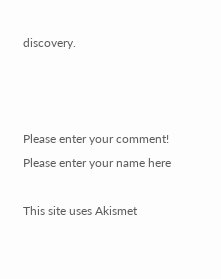discovery.



Please enter your comment!
Please enter your name here

This site uses Akismet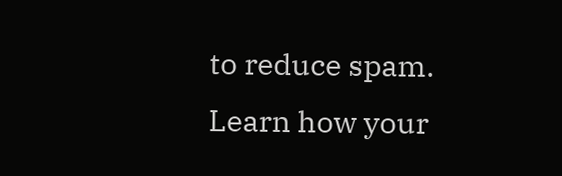to reduce spam. Learn how your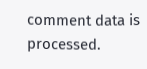comment data is processed.